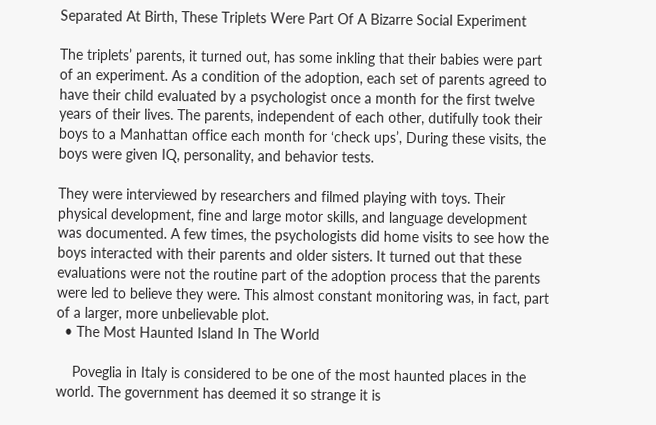Separated At Birth, These Triplets Were Part Of A Bizarre Social Experiment

The triplets’ parents, it turned out, has some inkling that their babies were part of an experiment. As a condition of the adoption, each set of parents agreed to have their child evaluated by a psychologist once a month for the first twelve years of their lives. The parents, independent of each other, dutifully took their boys to a Manhattan office each month for ‘check ups’, During these visits, the boys were given IQ, personality, and behavior tests.

They were interviewed by researchers and filmed playing with toys. Their physical development, fine and large motor skills, and language development was documented. A few times, the psychologists did home visits to see how the boys interacted with their parents and older sisters. It turned out that these evaluations were not the routine part of the adoption process that the parents were led to believe they were. This almost constant monitoring was, in fact, part of a larger, more unbelievable plot.
  • The Most Haunted Island In The World

    Poveglia in Italy is considered to be one of the most haunted places in the world. The government has deemed it so strange it is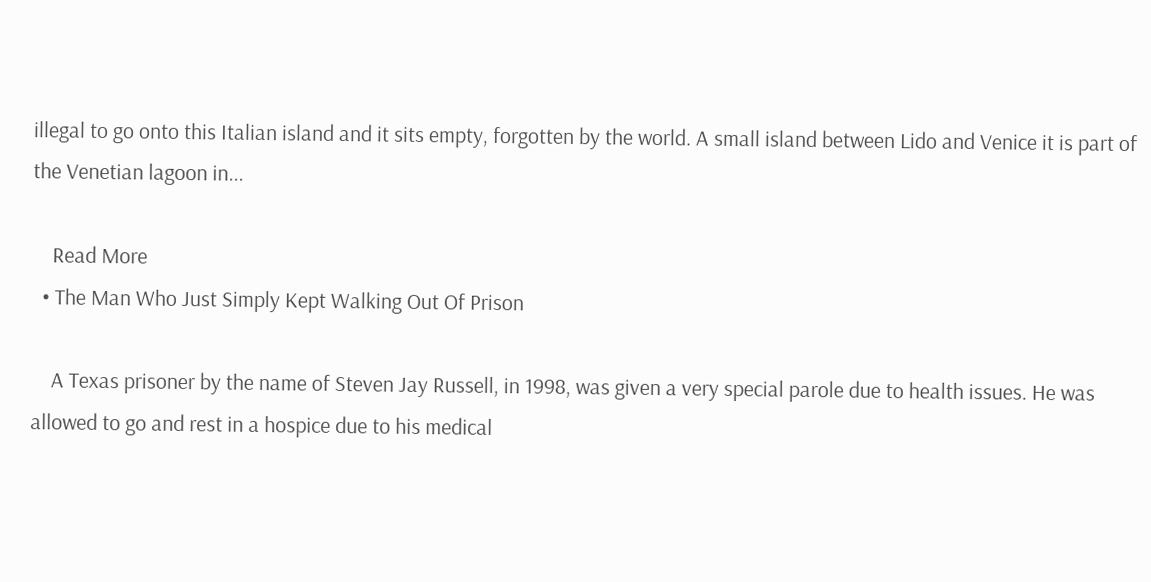illegal to go onto this Italian island and it sits empty, forgotten by the world. A small island between Lido and Venice it is part of the Venetian lagoon in...

    Read More
  • The Man Who Just Simply Kept Walking Out Of Prison

    A Texas prisoner by the name of Steven Jay Russell, in 1998, was given a very special parole due to health issues. He was allowed to go and rest in a hospice due to his medical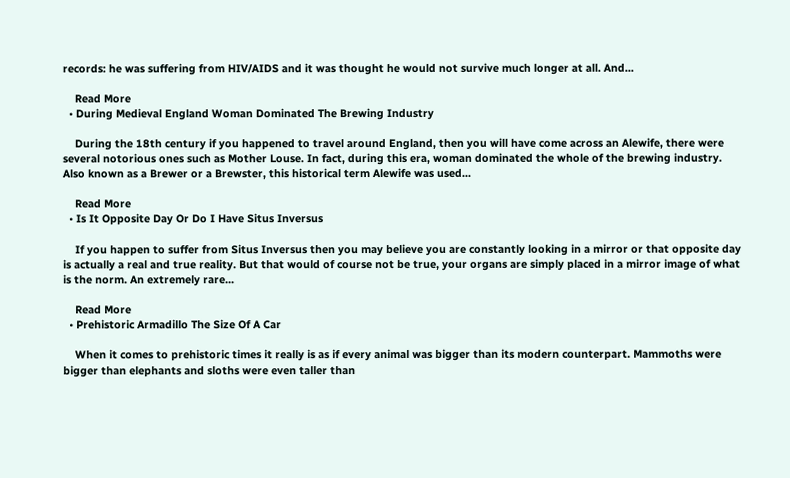records: he was suffering from HIV/AIDS and it was thought he would not survive much longer at all. And...

    Read More
  • During Medieval England Woman Dominated The Brewing Industry

    During the 18th century if you happened to travel around England, then you will have come across an Alewife, there were several notorious ones such as Mother Louse. In fact, during this era, woman dominated the whole of the brewing industry. Also known as a Brewer or a Brewster, this historical term Alewife was used...

    Read More
  • Is It Opposite Day Or Do I Have Situs Inversus

    If you happen to suffer from Situs Inversus then you may believe you are constantly looking in a mirror or that opposite day is actually a real and true reality. But that would of course not be true, your organs are simply placed in a mirror image of what is the norm. An extremely rare...

    Read More
  • Prehistoric Armadillo The Size Of A Car

    When it comes to prehistoric times it really is as if every animal was bigger than its modern counterpart. Mammoths were bigger than elephants and sloths were even taller than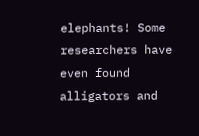elephants! Some researchers have even found alligators and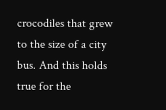crocodiles that grew to the size of a city bus. And this holds true for the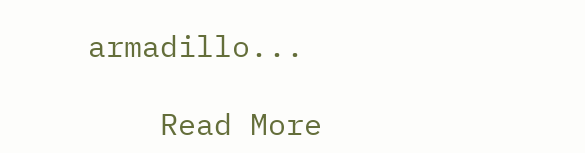armadillo...

    Read More